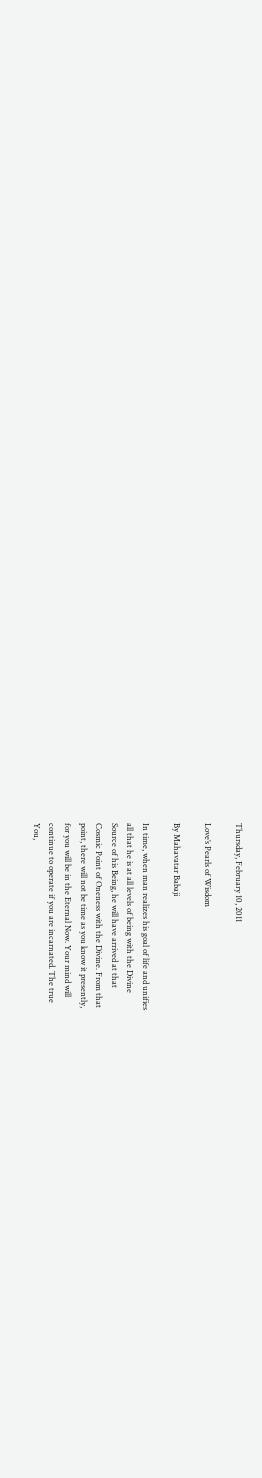Thursday, February 10, 2011

Love’s Pearls of Wisdom

By Mahavatar Babaji

In time, when man realizes his goal of life and unifies
all that he is at all levels of being with the Divine
Source of his Being, he will have arrived at that
Cosmic Point of Oneness with the Divine. From that
point, there will not be time as you know it presently,
for you will be in the Eternal Now. Your mind will
continue to operate if you are incarnated. The true
You,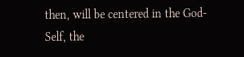then, will be centered in the God-Self, the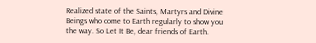Realized state of the Saints, Martyrs and Divine
Beings who come to Earth regularly to show you
the way. So Let It Be, dear friends of Earth.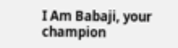I Am Babaji, your champion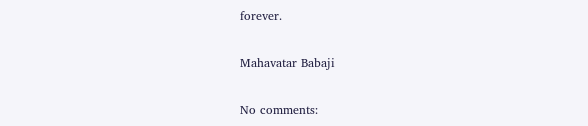forever.

Mahavatar Babaji

No comments: